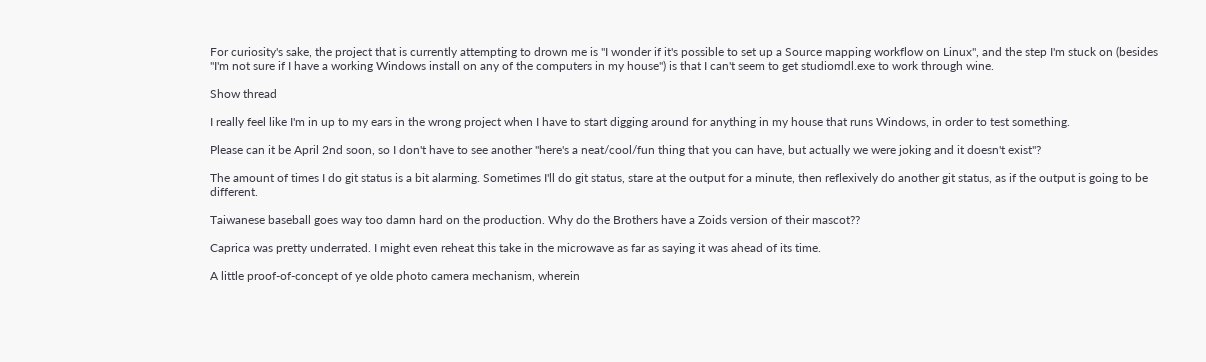For curiosity's sake, the project that is currently attempting to drown me is "I wonder if it's possible to set up a Source mapping workflow on Linux", and the step I'm stuck on (besides "I'm not sure if I have a working Windows install on any of the computers in my house") is that I can't seem to get studiomdl.exe to work through wine.

Show thread

I really feel like I'm in up to my ears in the wrong project when I have to start digging around for anything in my house that runs Windows, in order to test something.

Please can it be April 2nd soon, so I don't have to see another "here's a neat/cool/fun thing that you can have, but actually we were joking and it doesn't exist"?

The amount of times I do git status is a bit alarming. Sometimes I'll do git status, stare at the output for a minute, then reflexively do another git status, as if the output is going to be different.

Taiwanese baseball goes way too damn hard on the production. Why do the Brothers have a Zoids version of their mascot??

Caprica was pretty underrated. I might even reheat this take in the microwave as far as saying it was ahead of its time.

A little proof-of-concept of ye olde photo camera mechanism, wherein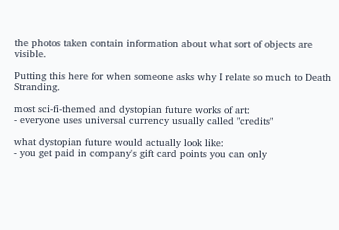the photos taken contain information about what sort of objects are visible.

Putting this here for when someone asks why I relate so much to Death Stranding.

most sci-fi-themed and dystopian future works of art:
- everyone uses universal currency usually called "credits"

what dystopian future would actually look like:
- you get paid in company's gift card points you can only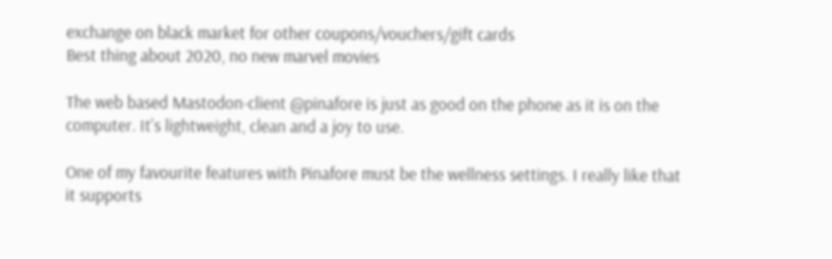exchange on black market for other coupons/vouchers/gift cards
Best thing about 2020, no new marvel movies

The web based Mastodon-client @pinafore is just as good on the phone as it is on the computer. It's lightweight, clean and a joy to use.

One of my favourite features with Pinafore must be the wellness settings. I really like that it supports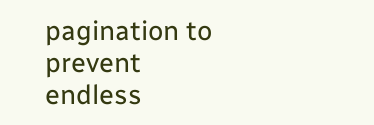pagination to prevent endless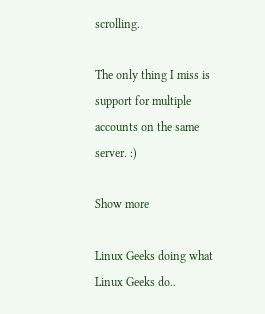scrolling.

The only thing I miss is support for multiple accounts on the same server. :)

Show more

Linux Geeks doing what Linux Geeks do..